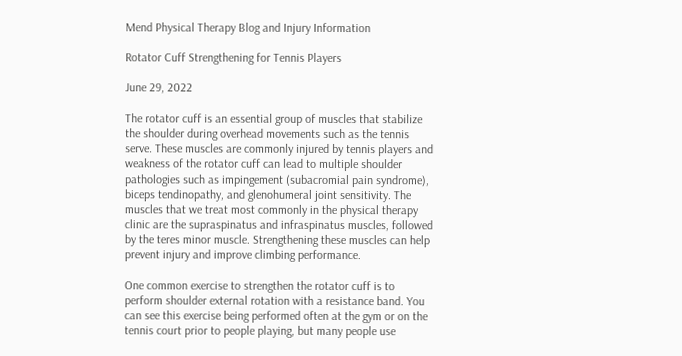Mend Physical Therapy Blog and Injury Information

Rotator Cuff Strengthening for Tennis Players

June 29, 2022

The rotator cuff is an essential group of muscles that stabilize the shoulder during overhead movements such as the tennis serve. These muscles are commonly injured by tennis players and weakness of the rotator cuff can lead to multiple shoulder pathologies such as impingement (subacromial pain syndrome), biceps tendinopathy, and glenohumeral joint sensitivity. The muscles that we treat most commonly in the physical therapy clinic are the supraspinatus and infraspinatus muscles, followed by the teres minor muscle. Strengthening these muscles can help prevent injury and improve climbing performance.

One common exercise to strengthen the rotator cuff is to perform shoulder external rotation with a resistance band. You can see this exercise being performed often at the gym or on the tennis court prior to people playing, but many people use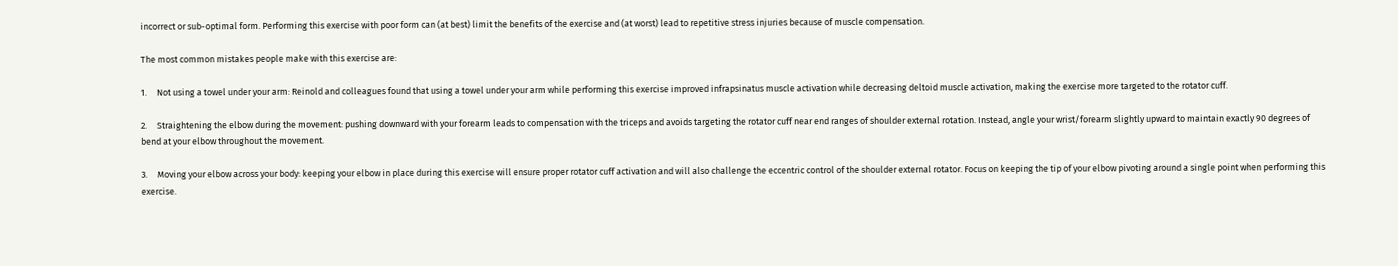incorrect or sub-optimal form. Performing this exercise with poor form can (at best) limit the benefits of the exercise and (at worst) lead to repetitive stress injuries because of muscle compensation.

The most common mistakes people make with this exercise are:

1.     Not using a towel under your arm: Reinold and colleagues found that using a towel under your arm while performing this exercise improved infrapsinatus muscle activation while decreasing deltoid muscle activation, making the exercise more targeted to the rotator cuff.

2.     Straightening the elbow during the movement: pushing downward with your forearm leads to compensation with the triceps and avoids targeting the rotator cuff near end ranges of shoulder external rotation. Instead, angle your wrist/forearm slightly upward to maintain exactly 90 degrees of bend at your elbow throughout the movement.

3.     Moving your elbow across your body: keeping your elbow in place during this exercise will ensure proper rotator cuff activation and will also challenge the eccentric control of the shoulder external rotator. Focus on keeping the tip of your elbow pivoting around a single point when performing this exercise.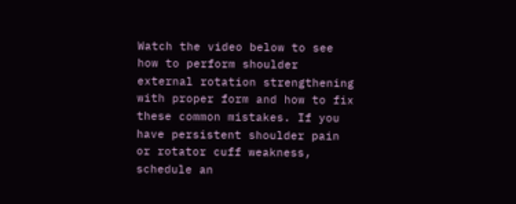Watch the video below to see how to perform shoulder external rotation strengthening with proper form and how to fix these common mistakes. If you have persistent shoulder pain or rotator cuff weakness, schedule an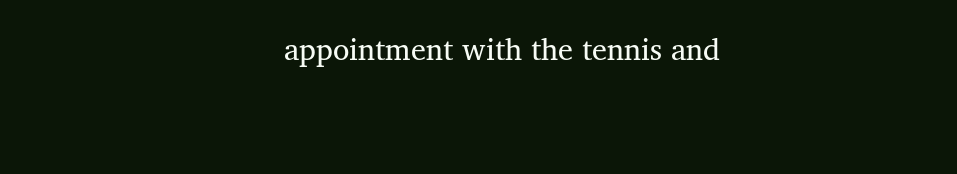appointment with the tennis and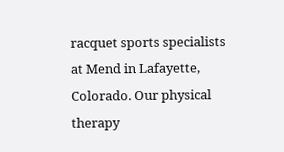racquet sports specialists at Mend in Lafayette, Colorado. Our physical therapy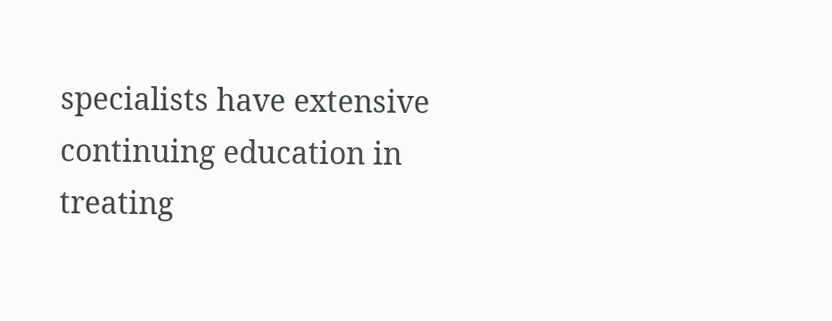specialists have extensive continuing education in treating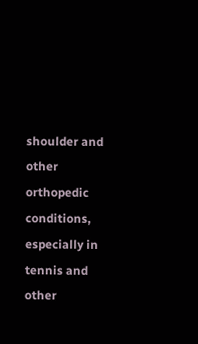shoulder and other orthopedic conditions, especially in tennis and other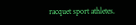racquet sport athletes.